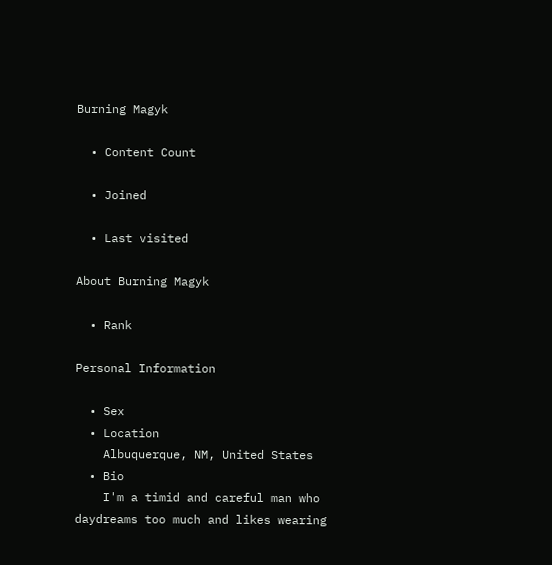Burning Magyk

  • Content Count

  • Joined

  • Last visited

About Burning Magyk

  • Rank

Personal Information

  • Sex
  • Location
    Albuquerque, NM, United States
  • Bio
    I'm a timid and careful man who daydreams too much and likes wearing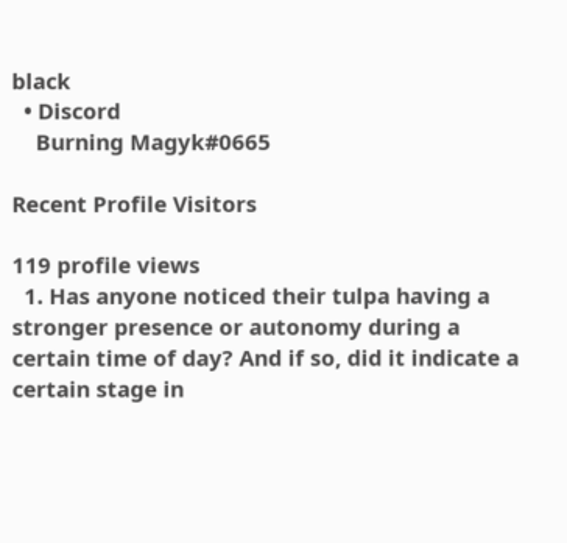black
  • Discord
    Burning Magyk#0665

Recent Profile Visitors

119 profile views
  1. Has anyone noticed their tulpa having a stronger presence or autonomy during a certain time of day? And if so, did it indicate a certain stage in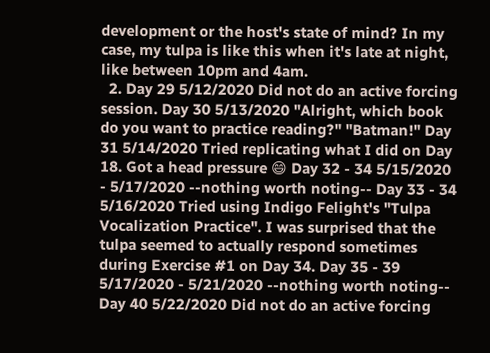development or the host's state of mind? In my case, my tulpa is like this when it's late at night, like between 10pm and 4am.
  2. Day 29 5/12/2020 Did not do an active forcing session. Day 30 5/13/2020 "Alright, which book do you want to practice reading?" "Batman!" Day 31 5/14/2020 Tried replicating what I did on Day 18. Got a head pressure 😄 Day 32 - 34 5/15/2020 - 5/17/2020 --nothing worth noting-- Day 33 - 34 5/16/2020 Tried using Indigo Felight's "Tulpa Vocalization Practice". I was surprised that the tulpa seemed to actually respond sometimes during Exercise #1 on Day 34. Day 35 - 39 5/17/2020 - 5/21/2020 --nothing worth noting-- Day 40 5/22/2020 Did not do an active forcing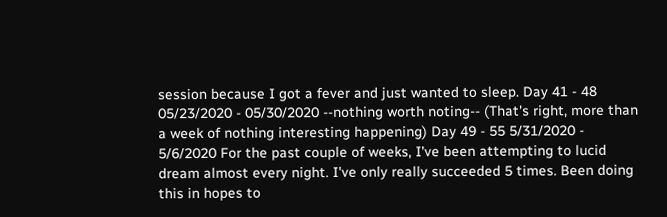session because I got a fever and just wanted to sleep. Day 41 - 48 05/23/2020 - 05/30/2020 --nothing worth noting-- (That's right, more than a week of nothing interesting happening) Day 49 - 55 5/31/2020 - 5/6/2020 For the past couple of weeks, I've been attempting to lucid dream almost every night. I've only really succeeded 5 times. Been doing this in hopes to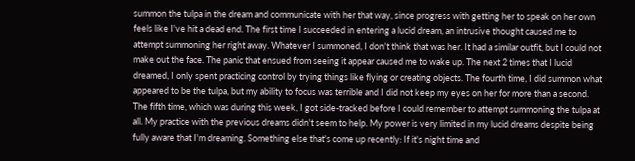summon the tulpa in the dream and communicate with her that way, since progress with getting her to speak on her own feels like I've hit a dead end. The first time I succeeded in entering a lucid dream, an intrusive thought caused me to attempt summoning her right away. Whatever I summoned, I don't think that was her. It had a similar outfit, but I could not make out the face. The panic that ensued from seeing it appear caused me to wake up. The next 2 times that I lucid dreamed, I only spent practicing control by trying things like flying or creating objects. The fourth time, I did summon what appeared to be the tulpa, but my ability to focus was terrible and I did not keep my eyes on her for more than a second. The fifth time, which was during this week, I got side-tracked before I could remember to attempt summoning the tulpa at all. My practice with the previous dreams didn't seem to help. My power is very limited in my lucid dreams despite being fully aware that I'm dreaming. Something else that's come up recently: If it's night time and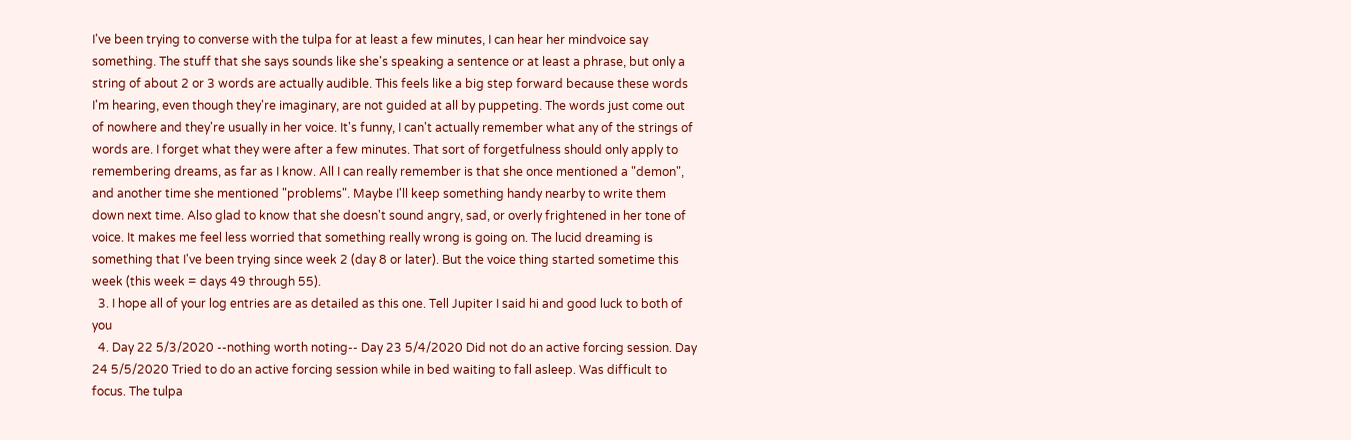I've been trying to converse with the tulpa for at least a few minutes, I can hear her mindvoice say something. The stuff that she says sounds like she's speaking a sentence or at least a phrase, but only a string of about 2 or 3 words are actually audible. This feels like a big step forward because these words I'm hearing, even though they're imaginary, are not guided at all by puppeting. The words just come out of nowhere and they're usually in her voice. It's funny, I can't actually remember what any of the strings of words are. I forget what they were after a few minutes. That sort of forgetfulness should only apply to remembering dreams, as far as I know. All I can really remember is that she once mentioned a "demon", and another time she mentioned "problems". Maybe I'll keep something handy nearby to write them down next time. Also glad to know that she doesn't sound angry, sad, or overly frightened in her tone of voice. It makes me feel less worried that something really wrong is going on. The lucid dreaming is something that I've been trying since week 2 (day 8 or later). But the voice thing started sometime this week (this week = days 49 through 55).
  3. I hope all of your log entries are as detailed as this one. Tell Jupiter I said hi and good luck to both of you
  4. Day 22 5/3/2020 --nothing worth noting-- Day 23 5/4/2020 Did not do an active forcing session. Day 24 5/5/2020 Tried to do an active forcing session while in bed waiting to fall asleep. Was difficult to focus. The tulpa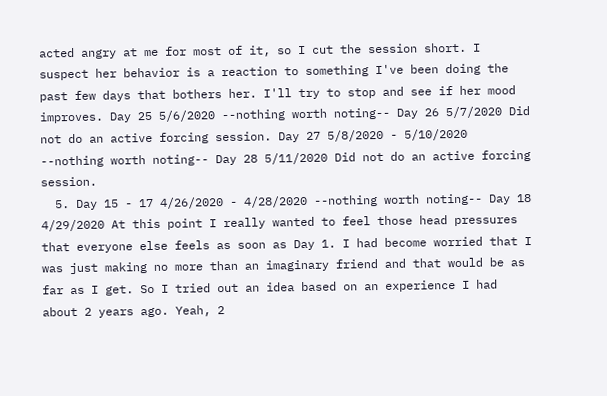acted angry at me for most of it, so I cut the session short. I suspect her behavior is a reaction to something I've been doing the past few days that bothers her. I'll try to stop and see if her mood improves. Day 25 5/6/2020 --nothing worth noting-- Day 26 5/7/2020 Did not do an active forcing session. Day 27 5/8/2020 - 5/10/2020 --nothing worth noting-- Day 28 5/11/2020 Did not do an active forcing session.
  5. Day 15 - 17 4/26/2020 - 4/28/2020 --nothing worth noting-- Day 18 4/29/2020 At this point I really wanted to feel those head pressures that everyone else feels as soon as Day 1. I had become worried that I was just making no more than an imaginary friend and that would be as far as I get. So I tried out an idea based on an experience I had about 2 years ago. Yeah, 2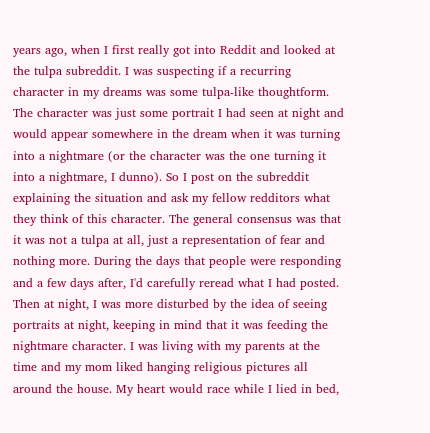years ago, when I first really got into Reddit and looked at the tulpa subreddit. I was suspecting if a recurring character in my dreams was some tulpa-like thoughtform. The character was just some portrait I had seen at night and would appear somewhere in the dream when it was turning into a nightmare (or the character was the one turning it into a nightmare, I dunno). So I post on the subreddit explaining the situation and ask my fellow redditors what they think of this character. The general consensus was that it was not a tulpa at all, just a representation of fear and nothing more. During the days that people were responding and a few days after, I'd carefully reread what I had posted. Then at night, I was more disturbed by the idea of seeing portraits at night, keeping in mind that it was feeding the nightmare character. I was living with my parents at the time and my mom liked hanging religious pictures all around the house. My heart would race while I lied in bed,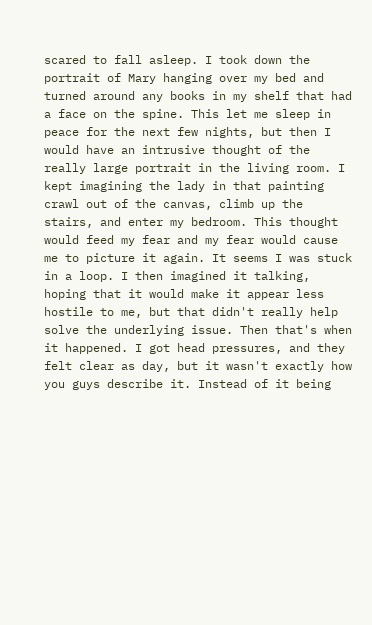scared to fall asleep. I took down the portrait of Mary hanging over my bed and turned around any books in my shelf that had a face on the spine. This let me sleep in peace for the next few nights, but then I would have an intrusive thought of the really large portrait in the living room. I kept imagining the lady in that painting crawl out of the canvas, climb up the stairs, and enter my bedroom. This thought would feed my fear and my fear would cause me to picture it again. It seems I was stuck in a loop. I then imagined it talking, hoping that it would make it appear less hostile to me, but that didn't really help solve the underlying issue. Then that's when it happened. I got head pressures, and they felt clear as day, but it wasn't exactly how you guys describe it. Instead of it being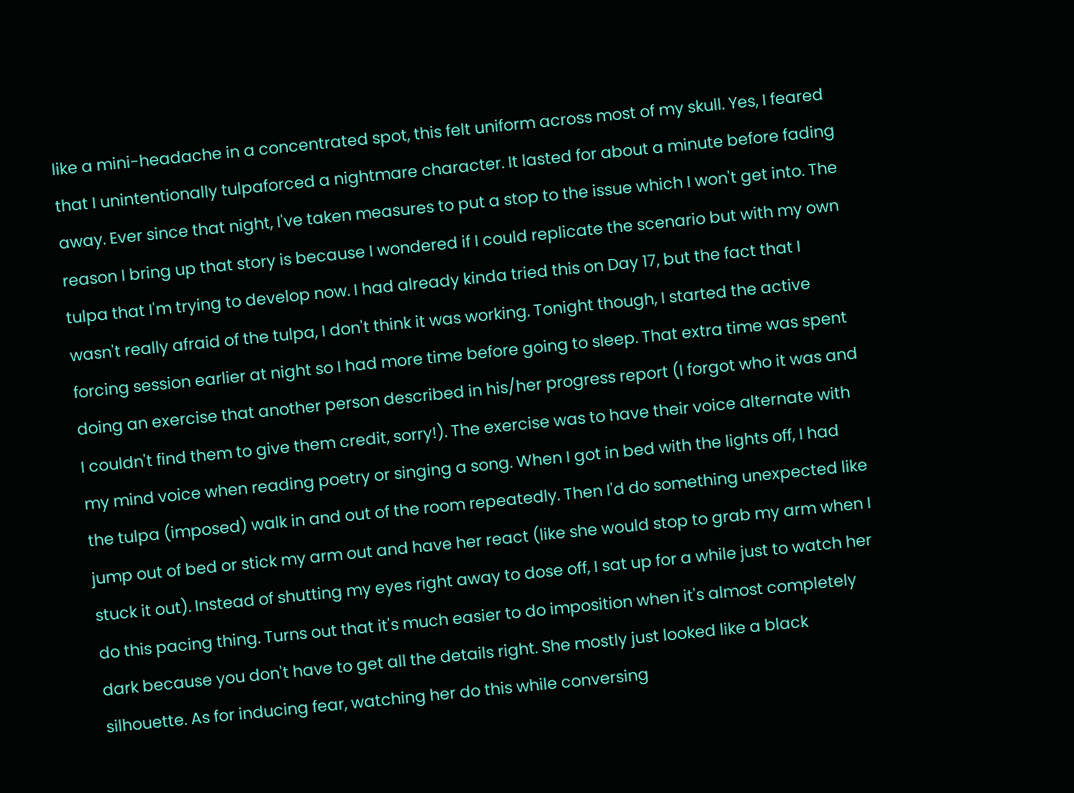like a mini-headache in a concentrated spot, this felt uniform across most of my skull. Yes, I feared that I unintentionally tulpaforced a nightmare character. It lasted for about a minute before fading away. Ever since that night, I've taken measures to put a stop to the issue which I won't get into. The reason I bring up that story is because I wondered if I could replicate the scenario but with my own tulpa that I'm trying to develop now. I had already kinda tried this on Day 17, but the fact that I wasn't really afraid of the tulpa, I don't think it was working. Tonight though, I started the active forcing session earlier at night so I had more time before going to sleep. That extra time was spent doing an exercise that another person described in his/her progress report (I forgot who it was and I couldn't find them to give them credit, sorry!). The exercise was to have their voice alternate with my mind voice when reading poetry or singing a song. When I got in bed with the lights off, I had the tulpa (imposed) walk in and out of the room repeatedly. Then I'd do something unexpected like jump out of bed or stick my arm out and have her react (like she would stop to grab my arm when I stuck it out). Instead of shutting my eyes right away to dose off, I sat up for a while just to watch her do this pacing thing. Turns out that it's much easier to do imposition when it's almost completely dark because you don't have to get all the details right. She mostly just looked like a black silhouette. As for inducing fear, watching her do this while conversing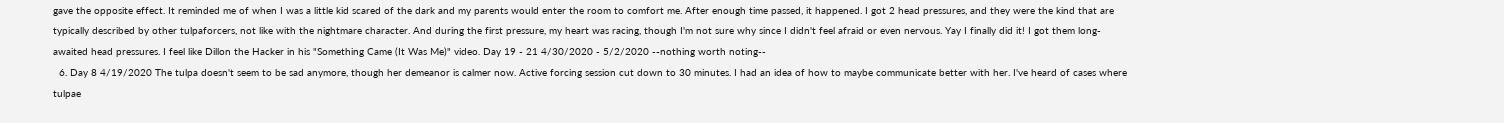gave the opposite effect. It reminded me of when I was a little kid scared of the dark and my parents would enter the room to comfort me. After enough time passed, it happened. I got 2 head pressures, and they were the kind that are typically described by other tulpaforcers, not like with the nightmare character. And during the first pressure, my heart was racing, though I'm not sure why since I didn't feel afraid or even nervous. Yay I finally did it! I got them long-awaited head pressures. I feel like Dillon the Hacker in his "Something Came (It Was Me)" video. Day 19 - 21 4/30/2020 - 5/2/2020 --nothing worth noting--
  6. Day 8 4/19/2020 The tulpa doesn't seem to be sad anymore, though her demeanor is calmer now. Active forcing session cut down to 30 minutes. I had an idea of how to maybe communicate better with her. I've heard of cases where tulpae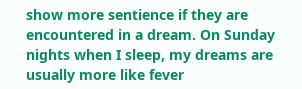show more sentience if they are encountered in a dream. On Sunday nights when I sleep, my dreams are usually more like fever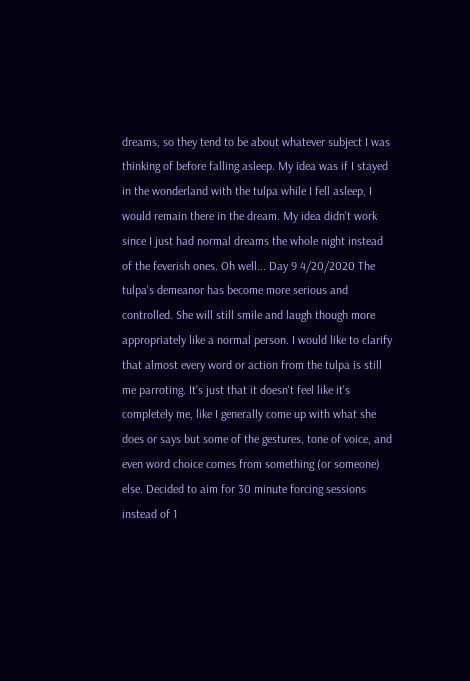dreams, so they tend to be about whatever subject I was thinking of before falling asleep. My idea was if I stayed in the wonderland with the tulpa while I fell asleep, I would remain there in the dream. My idea didn't work since I just had normal dreams the whole night instead of the feverish ones. Oh well... Day 9 4/20/2020 The tulpa's demeanor has become more serious and controlled. She will still smile and laugh though more appropriately like a normal person. I would like to clarify that almost every word or action from the tulpa is still me parroting. It's just that it doesn't feel like it's completely me, like I generally come up with what she does or says but some of the gestures, tone of voice, and even word choice comes from something (or someone) else. Decided to aim for 30 minute forcing sessions instead of 1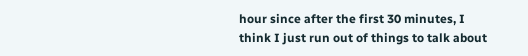hour since after the first 30 minutes, I think I just run out of things to talk about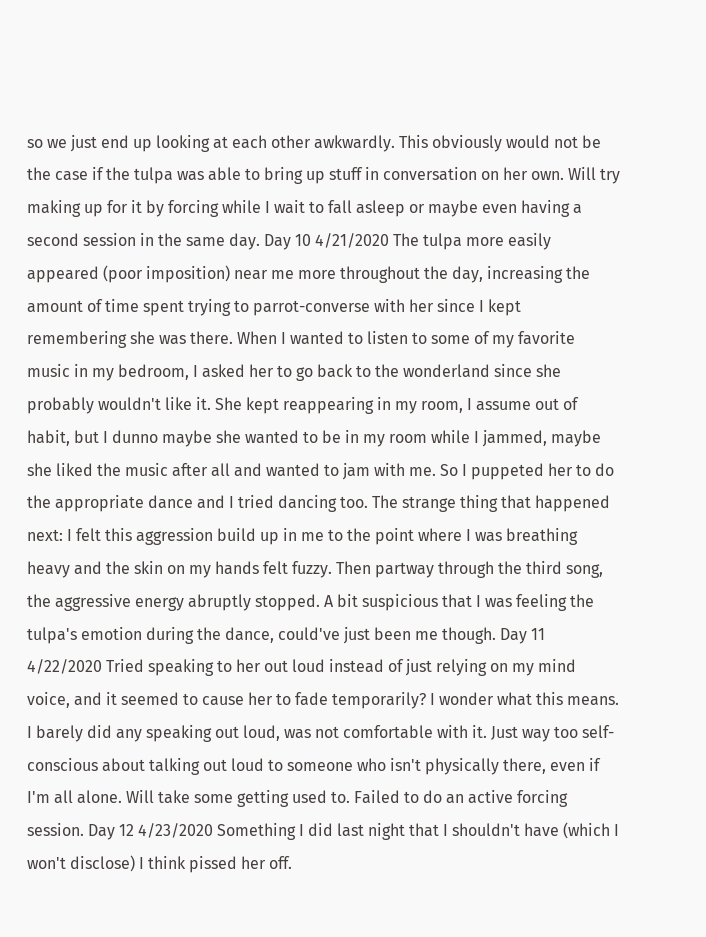so we just end up looking at each other awkwardly. This obviously would not be the case if the tulpa was able to bring up stuff in conversation on her own. Will try making up for it by forcing while I wait to fall asleep or maybe even having a second session in the same day. Day 10 4/21/2020 The tulpa more easily appeared (poor imposition) near me more throughout the day, increasing the amount of time spent trying to parrot-converse with her since I kept remembering she was there. When I wanted to listen to some of my favorite music in my bedroom, I asked her to go back to the wonderland since she probably wouldn't like it. She kept reappearing in my room, I assume out of habit, but I dunno maybe she wanted to be in my room while I jammed, maybe she liked the music after all and wanted to jam with me. So I puppeted her to do the appropriate dance and I tried dancing too. The strange thing that happened next: I felt this aggression build up in me to the point where I was breathing heavy and the skin on my hands felt fuzzy. Then partway through the third song, the aggressive energy abruptly stopped. A bit suspicious that I was feeling the tulpa's emotion during the dance, could've just been me though. Day 11 4/22/2020 Tried speaking to her out loud instead of just relying on my mind voice, and it seemed to cause her to fade temporarily? I wonder what this means. I barely did any speaking out loud, was not comfortable with it. Just way too self-conscious about talking out loud to someone who isn't physically there, even if I'm all alone. Will take some getting used to. Failed to do an active forcing session. Day 12 4/23/2020 Something I did last night that I shouldn't have (which I won't disclose) I think pissed her off.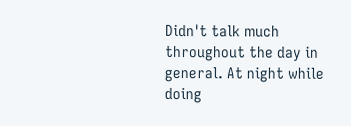Didn't talk much throughout the day in general. At night while doing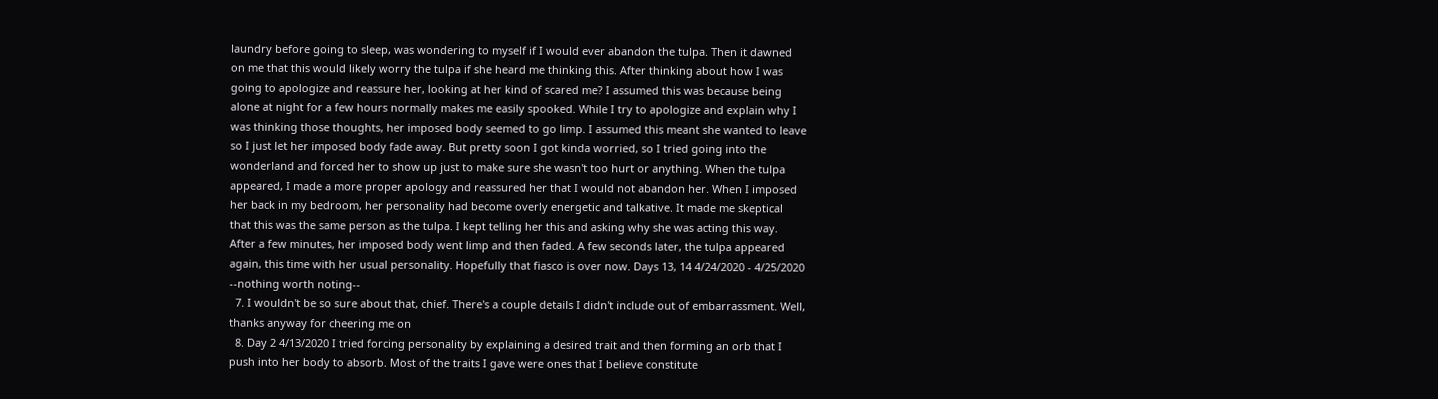laundry before going to sleep, was wondering to myself if I would ever abandon the tulpa. Then it dawned on me that this would likely worry the tulpa if she heard me thinking this. After thinking about how I was going to apologize and reassure her, looking at her kind of scared me? I assumed this was because being alone at night for a few hours normally makes me easily spooked. While I try to apologize and explain why I was thinking those thoughts, her imposed body seemed to go limp. I assumed this meant she wanted to leave so I just let her imposed body fade away. But pretty soon I got kinda worried, so I tried going into the wonderland and forced her to show up just to make sure she wasn't too hurt or anything. When the tulpa appeared, I made a more proper apology and reassured her that I would not abandon her. When I imposed her back in my bedroom, her personality had become overly energetic and talkative. It made me skeptical that this was the same person as the tulpa. I kept telling her this and asking why she was acting this way. After a few minutes, her imposed body went limp and then faded. A few seconds later, the tulpa appeared again, this time with her usual personality. Hopefully that fiasco is over now. Days 13, 14 4/24/2020 - 4/25/2020 --nothing worth noting--
  7. I wouldn't be so sure about that, chief. There's a couple details I didn't include out of embarrassment. Well, thanks anyway for cheering me on
  8. Day 2 4/13/2020 I tried forcing personality by explaining a desired trait and then forming an orb that I push into her body to absorb. Most of the traits I gave were ones that I believe constitute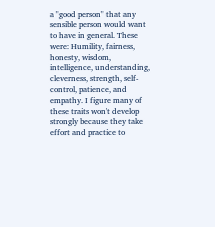a "good person" that any sensible person would want to have in general. These were: Humility, fairness, honesty, wisdom, intelligence, understanding, cleverness, strength, self-control, patience, and empathy. I figure many of these traits won't develop strongly because they take effort and practice to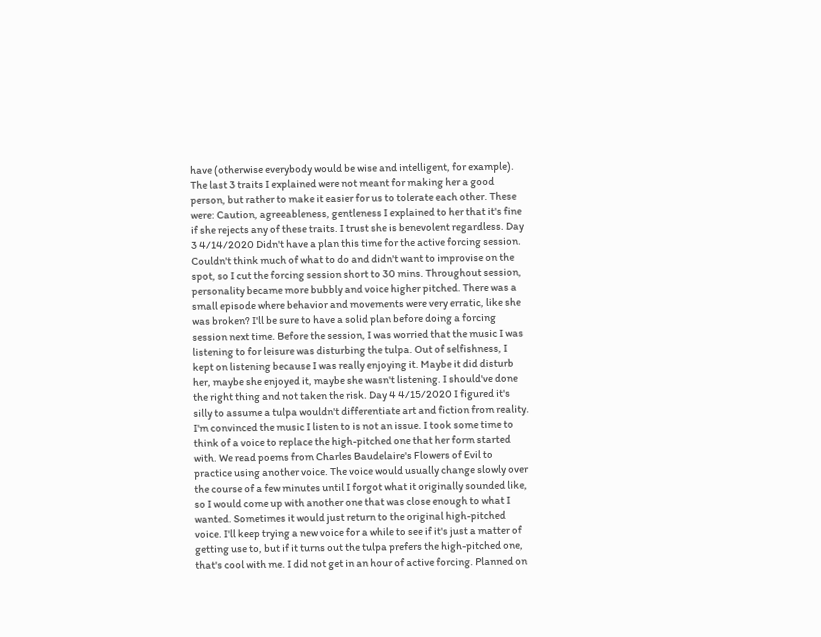have (otherwise everybody would be wise and intelligent, for example). The last 3 traits I explained were not meant for making her a good person, but rather to make it easier for us to tolerate each other. These were: Caution, agreeableness, gentleness I explained to her that it's fine if she rejects any of these traits. I trust she is benevolent regardless. Day 3 4/14/2020 Didn't have a plan this time for the active forcing session. Couldn't think much of what to do and didn't want to improvise on the spot, so I cut the forcing session short to 30 mins. Throughout session, personality became more bubbly and voice higher pitched. There was a small episode where behavior and movements were very erratic, like she was broken? I'll be sure to have a solid plan before doing a forcing session next time. Before the session, I was worried that the music I was listening to for leisure was disturbing the tulpa. Out of selfishness, I kept on listening because I was really enjoying it. Maybe it did disturb her, maybe she enjoyed it, maybe she wasn't listening. I should've done the right thing and not taken the risk. Day 4 4/15/2020 I figured it's silly to assume a tulpa wouldn't differentiate art and fiction from reality. I'm convinced the music I listen to is not an issue. I took some time to think of a voice to replace the high-pitched one that her form started with. We read poems from Charles Baudelaire's Flowers of Evil to practice using another voice. The voice would usually change slowly over the course of a few minutes until I forgot what it originally sounded like, so I would come up with another one that was close enough to what I wanted. Sometimes it would just return to the original high-pitched voice. I'll keep trying a new voice for a while to see if it's just a matter of getting use to, but if it turns out the tulpa prefers the high-pitched one, that's cool with me. I did not get in an hour of active forcing. Planned on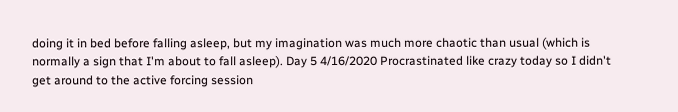doing it in bed before falling asleep, but my imagination was much more chaotic than usual (which is normally a sign that I'm about to fall asleep). Day 5 4/16/2020 Procrastinated like crazy today so I didn't get around to the active forcing session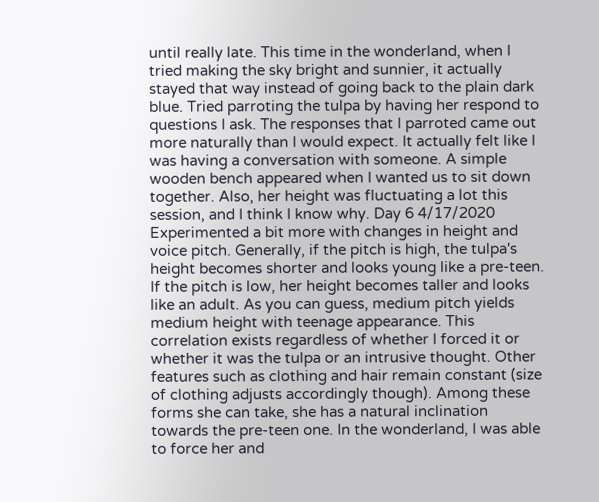until really late. This time in the wonderland, when I tried making the sky bright and sunnier, it actually stayed that way instead of going back to the plain dark blue. Tried parroting the tulpa by having her respond to questions I ask. The responses that I parroted came out more naturally than I would expect. It actually felt like I was having a conversation with someone. A simple wooden bench appeared when I wanted us to sit down together. Also, her height was fluctuating a lot this session, and I think I know why. Day 6 4/17/2020 Experimented a bit more with changes in height and voice pitch. Generally, if the pitch is high, the tulpa's height becomes shorter and looks young like a pre-teen. If the pitch is low, her height becomes taller and looks like an adult. As you can guess, medium pitch yields medium height with teenage appearance. This correlation exists regardless of whether I forced it or whether it was the tulpa or an intrusive thought. Other features such as clothing and hair remain constant (size of clothing adjusts accordingly though). Among these forms she can take, she has a natural inclination towards the pre-teen one. In the wonderland, I was able to force her and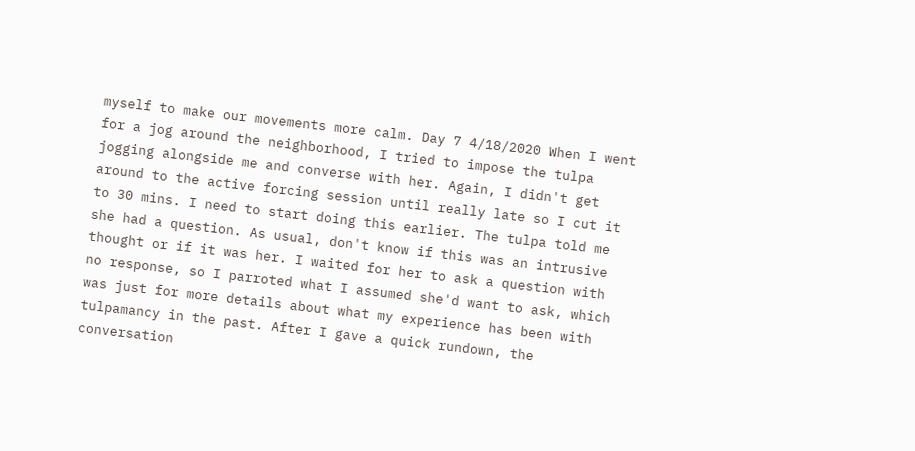myself to make our movements more calm. Day 7 4/18/2020 When I went for a jog around the neighborhood, I tried to impose the tulpa jogging alongside me and converse with her. Again, I didn't get around to the active forcing session until really late so I cut it to 30 mins. I need to start doing this earlier. The tulpa told me she had a question. As usual, don't know if this was an intrusive thought or if it was her. I waited for her to ask a question with no response, so I parroted what I assumed she'd want to ask, which was just for more details about what my experience has been with tulpamancy in the past. After I gave a quick rundown, the conversation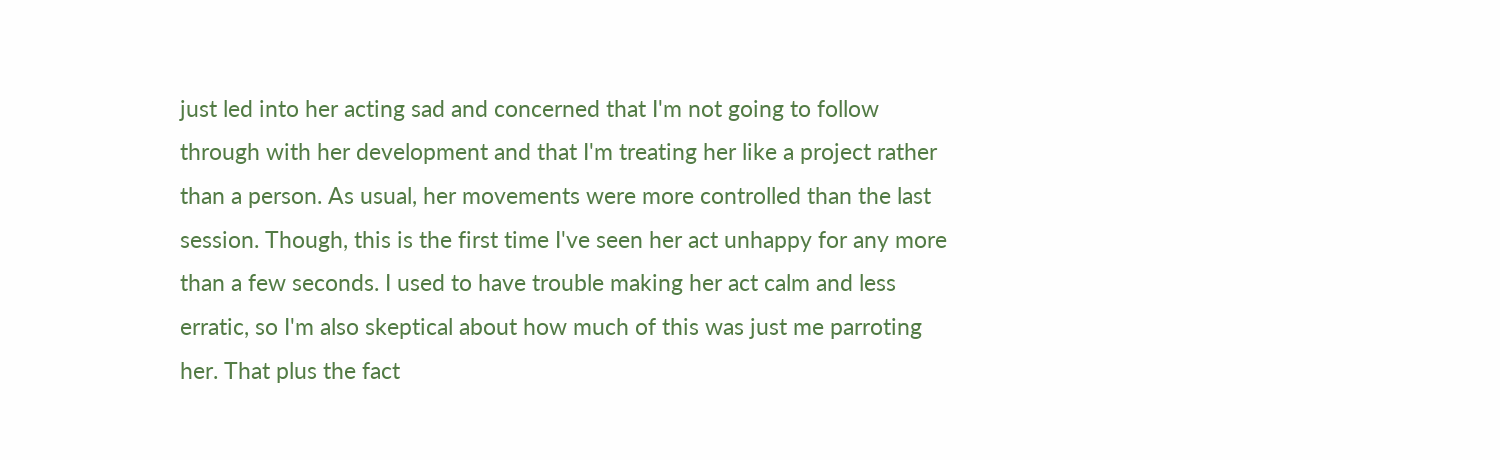just led into her acting sad and concerned that I'm not going to follow through with her development and that I'm treating her like a project rather than a person. As usual, her movements were more controlled than the last session. Though, this is the first time I've seen her act unhappy for any more than a few seconds. I used to have trouble making her act calm and less erratic, so I'm also skeptical about how much of this was just me parroting her. That plus the fact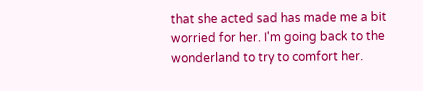that she acted sad has made me a bit worried for her. I'm going back to the wonderland to try to comfort her.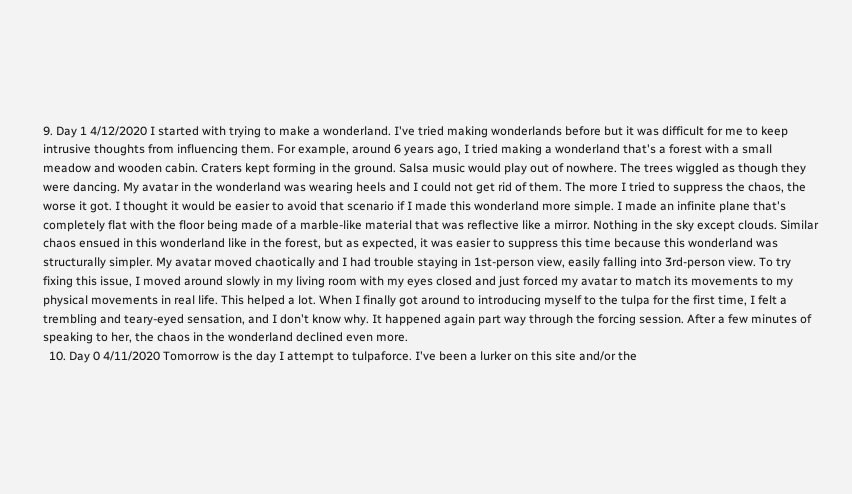9. Day 1 4/12/2020 I started with trying to make a wonderland. I've tried making wonderlands before but it was difficult for me to keep intrusive thoughts from influencing them. For example, around 6 years ago, I tried making a wonderland that's a forest with a small meadow and wooden cabin. Craters kept forming in the ground. Salsa music would play out of nowhere. The trees wiggled as though they were dancing. My avatar in the wonderland was wearing heels and I could not get rid of them. The more I tried to suppress the chaos, the worse it got. I thought it would be easier to avoid that scenario if I made this wonderland more simple. I made an infinite plane that's completely flat with the floor being made of a marble-like material that was reflective like a mirror. Nothing in the sky except clouds. Similar chaos ensued in this wonderland like in the forest, but as expected, it was easier to suppress this time because this wonderland was structurally simpler. My avatar moved chaotically and I had trouble staying in 1st-person view, easily falling into 3rd-person view. To try fixing this issue, I moved around slowly in my living room with my eyes closed and just forced my avatar to match its movements to my physical movements in real life. This helped a lot. When I finally got around to introducing myself to the tulpa for the first time, I felt a trembling and teary-eyed sensation, and I don't know why. It happened again part way through the forcing session. After a few minutes of speaking to her, the chaos in the wonderland declined even more.
  10. Day 0 4/11/2020 Tomorrow is the day I attempt to tulpaforce. I've been a lurker on this site and/or the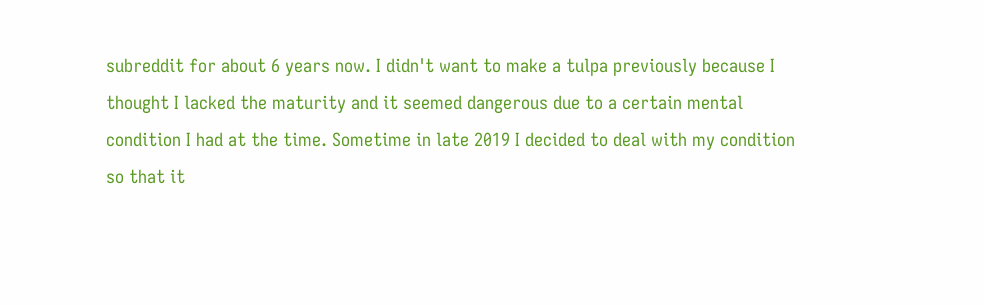subreddit for about 6 years now. I didn't want to make a tulpa previously because I thought I lacked the maturity and it seemed dangerous due to a certain mental condition I had at the time. Sometime in late 2019 I decided to deal with my condition so that it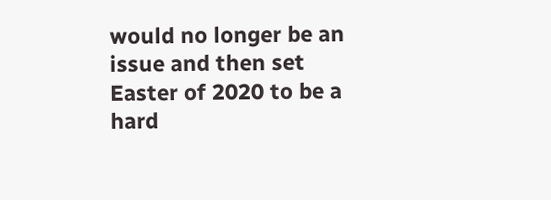would no longer be an issue and then set Easter of 2020 to be a hard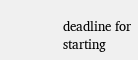deadline for starting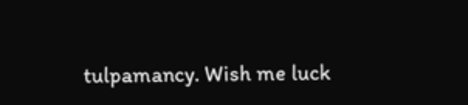tulpamancy. Wish me luck